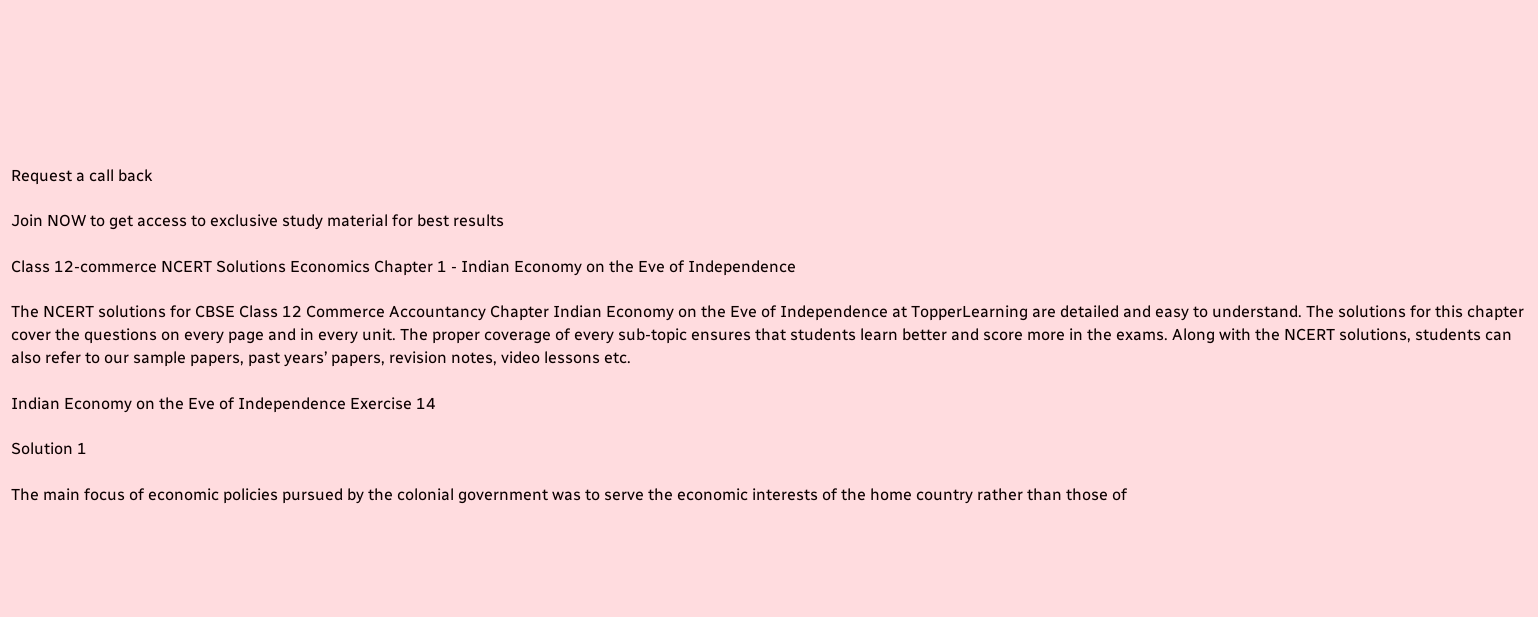Request a call back

Join NOW to get access to exclusive study material for best results

Class 12-commerce NCERT Solutions Economics Chapter 1 - Indian Economy on the Eve of Independence

The NCERT solutions for CBSE Class 12 Commerce Accountancy Chapter Indian Economy on the Eve of Independence at TopperLearning are detailed and easy to understand. The solutions for this chapter cover the questions on every page and in every unit. The proper coverage of every sub-topic ensures that students learn better and score more in the exams. Along with the NCERT solutions, students can also refer to our sample papers, past years’ papers, revision notes, video lessons etc.

Indian Economy on the Eve of Independence Exercise 14

Solution 1

The main focus of economic policies pursued by the colonial government was to serve the economic interests of the home country rather than those of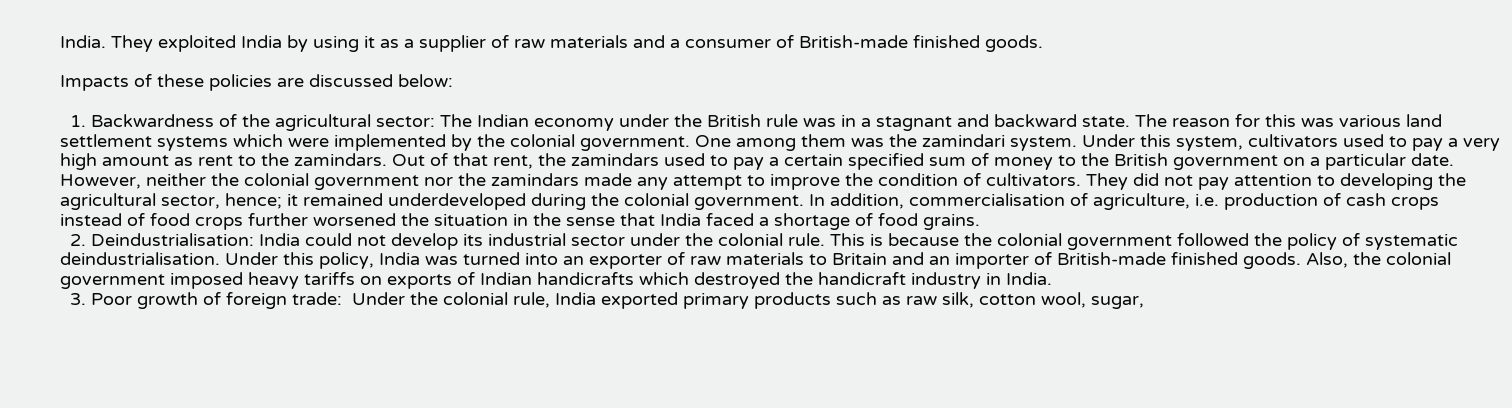India. They exploited India by using it as a supplier of raw materials and a consumer of British-made finished goods.

Impacts of these policies are discussed below:

  1. Backwardness of the agricultural sector: The Indian economy under the British rule was in a stagnant and backward state. The reason for this was various land settlement systems which were implemented by the colonial government. One among them was the zamindari system. Under this system, cultivators used to pay a very high amount as rent to the zamindars. Out of that rent, the zamindars used to pay a certain specified sum of money to the British government on a particular date. However, neither the colonial government nor the zamindars made any attempt to improve the condition of cultivators. They did not pay attention to developing the agricultural sector, hence; it remained underdeveloped during the colonial government. In addition, commercialisation of agriculture, i.e. production of cash crops instead of food crops further worsened the situation in the sense that India faced a shortage of food grains.
  2. Deindustrialisation: India could not develop its industrial sector under the colonial rule. This is because the colonial government followed the policy of systematic deindustrialisation. Under this policy, India was turned into an exporter of raw materials to Britain and an importer of British-made finished goods. Also, the colonial government imposed heavy tariffs on exports of Indian handicrafts which destroyed the handicraft industry in India.
  3. Poor growth of foreign trade:  Under the colonial rule, India exported primary products such as raw silk, cotton wool, sugar,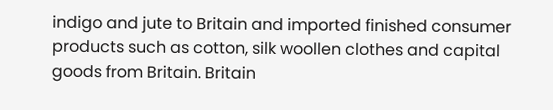indigo and jute to Britain and imported finished consumer products such as cotton, silk woollen clothes and capital goods from Britain. Britain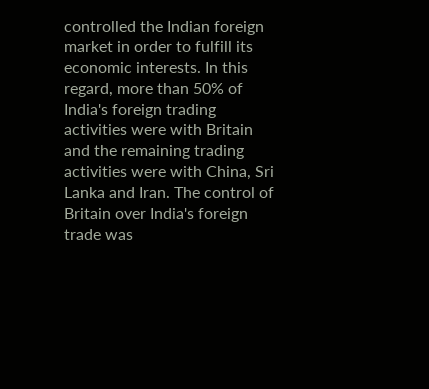controlled the Indian foreign market in order to fulfill its economic interests. In this regard, more than 50% of India's foreign trading activities were with Britain and the remaining trading activities were with China, Sri Lanka and Iran. The control of Britain over India's foreign trade was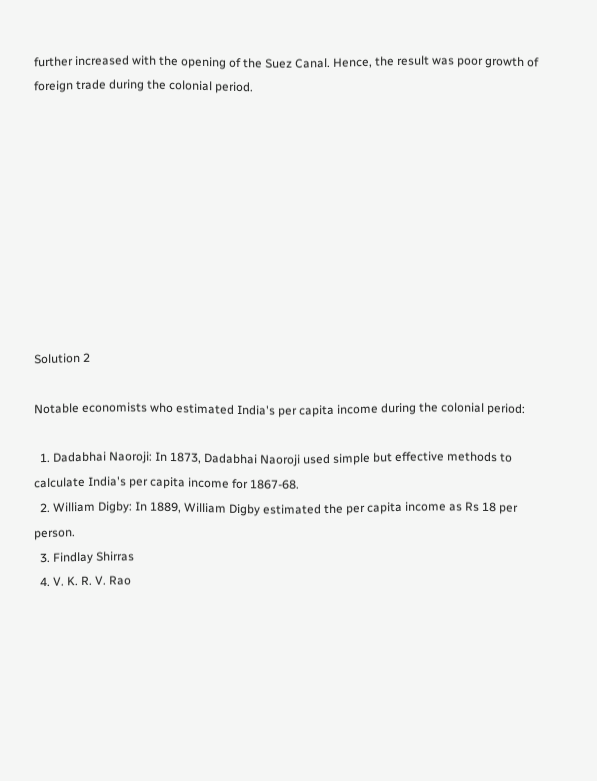further increased with the opening of the Suez Canal. Hence, the result was poor growth of foreign trade during the colonial period.










Solution 2

Notable economists who estimated India's per capita income during the colonial period:

  1. Dadabhai Naoroji: In 1873, Dadabhai Naoroji used simple but effective methods to calculate India's per capita income for 1867-68.
  2. William Digby: In 1889, William Digby estimated the per capita income as Rs 18 per person.
  3. Findlay Shirras
  4. V. K. R. V. Rao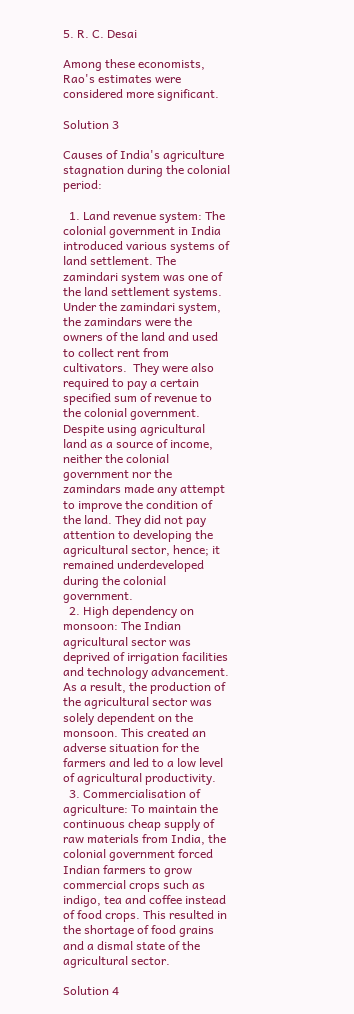5. R. C. Desai

Among these economists, Rao's estimates were considered more significant.

Solution 3

Causes of India's agriculture stagnation during the colonial period:

  1. Land revenue system: The colonial government in India introduced various systems of land settlement. The zamindari system was one of the land settlement systems. Under the zamindari system, the zamindars were the owners of the land and used to collect rent from cultivators.  They were also required to pay a certain specified sum of revenue to the colonial government. Despite using agricultural land as a source of income, neither the colonial government nor the zamindars made any attempt to improve the condition of the land. They did not pay attention to developing the agricultural sector, hence; it remained underdeveloped during the colonial government.
  2. High dependency on monsoon: The Indian agricultural sector was deprived of irrigation facilities and technology advancement. As a result, the production of the agricultural sector was solely dependent on the monsoon. This created an adverse situation for the farmers and led to a low level of agricultural productivity.
  3. Commercialisation of agriculture: To maintain the continuous cheap supply of raw materials from India, the colonial government forced Indian farmers to grow commercial crops such as indigo, tea and coffee instead of food crops. This resulted in the shortage of food grains and a dismal state of the agricultural sector.

Solution 4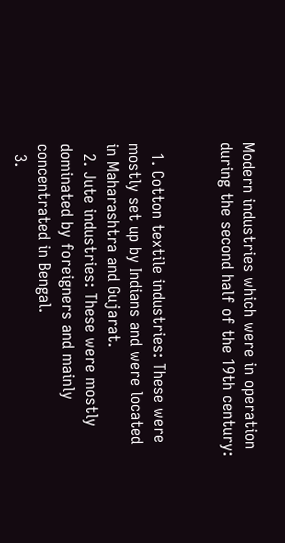Modern industries which were in operation during the second half of the 19th century:


  1. Cotton textile industries: These were mostly set up by Indians and were located in Maharashtra and Gujarat.
  2. Jute industries: These were mostly dominated by foreigners and mainly concentrated in Bengal.
  3.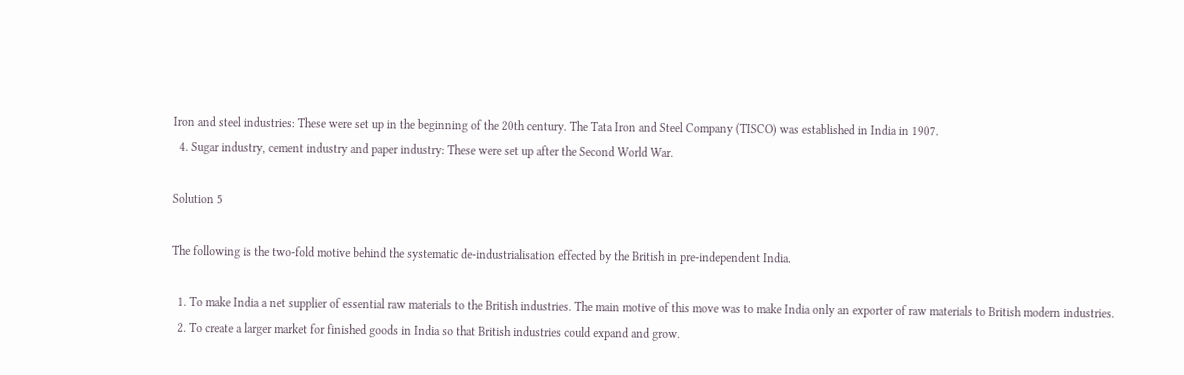Iron and steel industries: These were set up in the beginning of the 20th century. The Tata Iron and Steel Company (TISCO) was established in India in 1907.
  4. Sugar industry, cement industry and paper industry: These were set up after the Second World War.

Solution 5

The following is the two-fold motive behind the systematic de-industrialisation effected by the British in pre-independent India.

  1. To make India a net supplier of essential raw materials to the British industries. The main motive of this move was to make India only an exporter of raw materials to British modern industries.
  2. To create a larger market for finished goods in India so that British industries could expand and grow.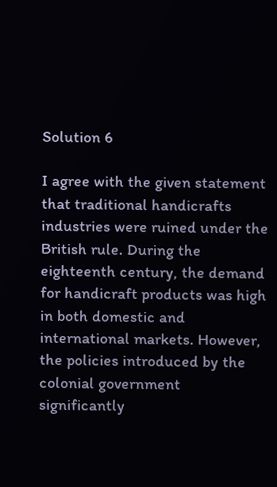Solution 6

I agree with the given statement that traditional handicrafts industries were ruined under the British rule. During the eighteenth century, the demand for handicraft products was high in both domestic and international markets. However, the policies introduced by the colonial government significantly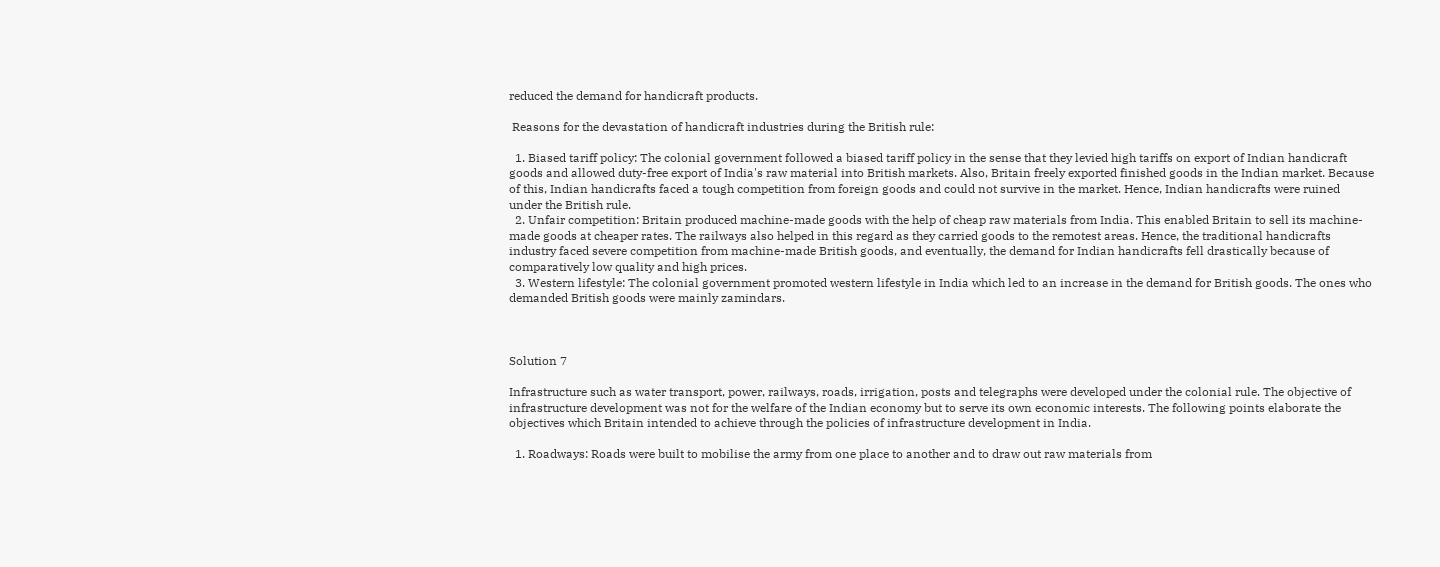reduced the demand for handicraft products.

 Reasons for the devastation of handicraft industries during the British rule:

  1. Biased tariff policy: The colonial government followed a biased tariff policy in the sense that they levied high tariffs on export of Indian handicraft goods and allowed duty-free export of India's raw material into British markets. Also, Britain freely exported finished goods in the Indian market. Because of this, Indian handicrafts faced a tough competition from foreign goods and could not survive in the market. Hence, Indian handicrafts were ruined under the British rule.
  2. Unfair competition: Britain produced machine-made goods with the help of cheap raw materials from India. This enabled Britain to sell its machine-made goods at cheaper rates. The railways also helped in this regard as they carried goods to the remotest areas. Hence, the traditional handicrafts industry faced severe competition from machine-made British goods, and eventually, the demand for Indian handicrafts fell drastically because of comparatively low quality and high prices.
  3. Western lifestyle: The colonial government promoted western lifestyle in India which led to an increase in the demand for British goods. The ones who demanded British goods were mainly zamindars.



Solution 7

Infrastructure such as water transport, power, railways, roads, irrigation, posts and telegraphs were developed under the colonial rule. The objective of infrastructure development was not for the welfare of the Indian economy but to serve its own economic interests. The following points elaborate the objectives which Britain intended to achieve through the policies of infrastructure development in India.

  1. Roadways: Roads were built to mobilise the army from one place to another and to draw out raw materials from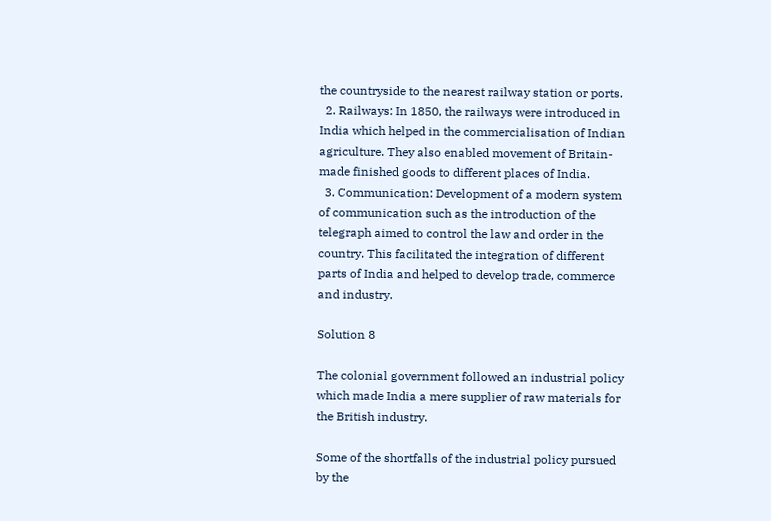the countryside to the nearest railway station or ports.
  2. Railways: In 1850, the railways were introduced in India which helped in the commercialisation of Indian agriculture. They also enabled movement of Britain-made finished goods to different places of India.
  3. Communication: Development of a modern system of communication such as the introduction of the telegraph aimed to control the law and order in the country. This facilitated the integration of different parts of India and helped to develop trade, commerce and industry.

Solution 8

The colonial government followed an industrial policy which made India a mere supplier of raw materials for the British industry.

Some of the shortfalls of the industrial policy pursued by the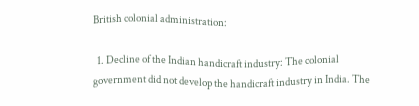British colonial administration:

  1. Decline of the Indian handicraft industry: The colonial government did not develop the handicraft industry in India. The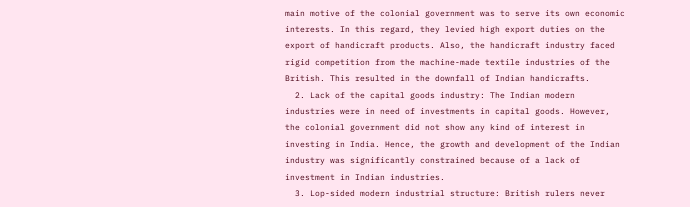main motive of the colonial government was to serve its own economic interests. In this regard, they levied high export duties on the export of handicraft products. Also, the handicraft industry faced rigid competition from the machine-made textile industries of the British. This resulted in the downfall of Indian handicrafts.
  2. Lack of the capital goods industry: The Indian modern industries were in need of investments in capital goods. However, the colonial government did not show any kind of interest in investing in India. Hence, the growth and development of the Indian industry was significantly constrained because of a lack of investment in Indian industries.
  3. Lop-sided modern industrial structure: British rulers never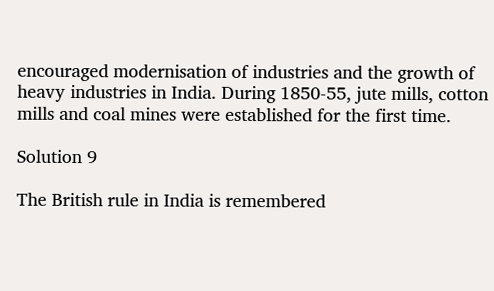encouraged modernisation of industries and the growth of heavy industries in India. During 1850-55, jute mills, cotton mills and coal mines were established for the first time.

Solution 9

The British rule in India is remembered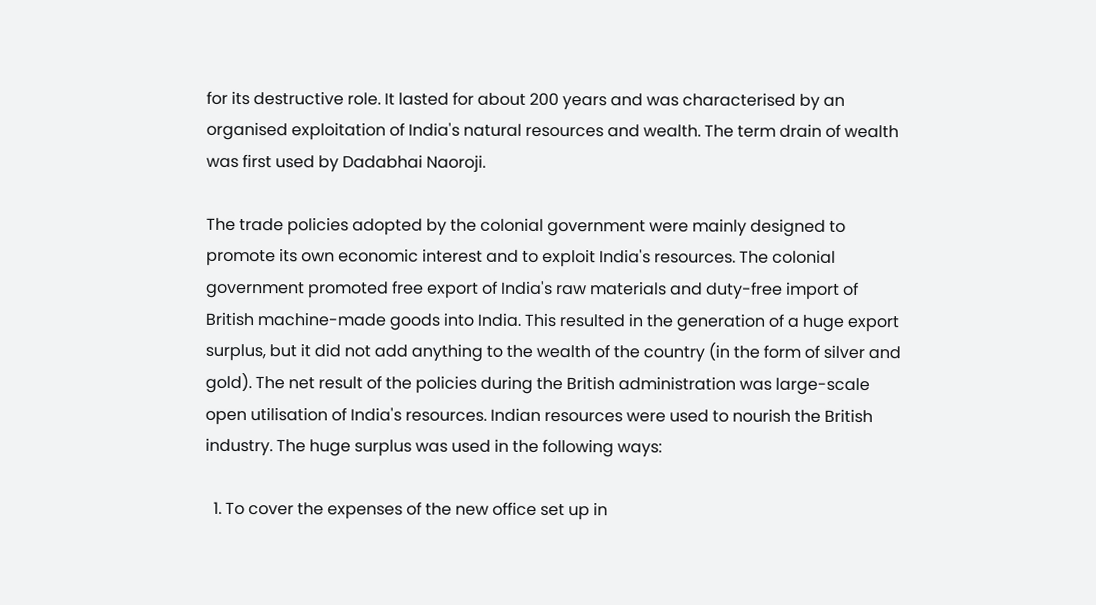for its destructive role. It lasted for about 200 years and was characterised by an organised exploitation of India's natural resources and wealth. The term drain of wealth was first used by Dadabhai Naoroji.

The trade policies adopted by the colonial government were mainly designed to promote its own economic interest and to exploit India's resources. The colonial government promoted free export of India's raw materials and duty-free import of British machine-made goods into India. This resulted in the generation of a huge export surplus, but it did not add anything to the wealth of the country (in the form of silver and gold). The net result of the policies during the British administration was large-scale open utilisation of India's resources. Indian resources were used to nourish the British industry. The huge surplus was used in the following ways:

  1. To cover the expenses of the new office set up in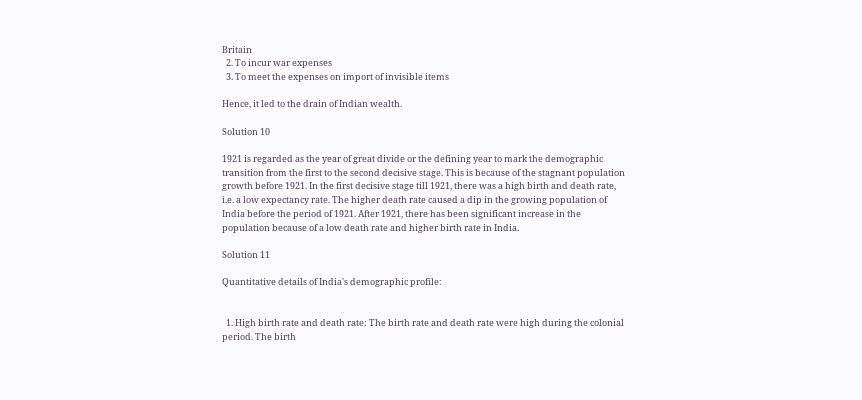Britain
  2. To incur war expenses
  3. To meet the expenses on import of invisible items

Hence, it led to the drain of Indian wealth.

Solution 10

1921 is regarded as the year of great divide or the defining year to mark the demographic transition from the first to the second decisive stage. This is because of the stagnant population growth before 1921. In the first decisive stage till 1921, there was a high birth and death rate, i.e. a low expectancy rate. The higher death rate caused a dip in the growing population of India before the period of 1921. After 1921, there has been significant increase in the population because of a low death rate and higher birth rate in India.

Solution 11

Quantitative details of India's demographic profile:


  1. High birth rate and death rate: The birth rate and death rate were high during the colonial period. The birth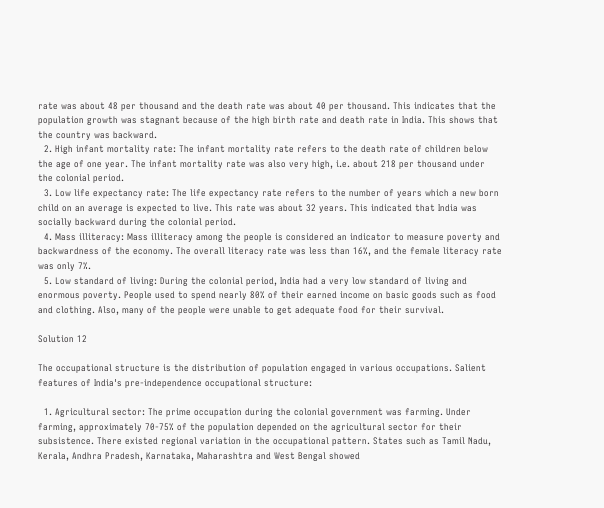rate was about 48 per thousand and the death rate was about 40 per thousand. This indicates that the population growth was stagnant because of the high birth rate and death rate in India. This shows that the country was backward.
  2. High infant mortality rate: The infant mortality rate refers to the death rate of children below the age of one year. The infant mortality rate was also very high, i.e. about 218 per thousand under the colonial period.
  3. Low life expectancy rate: The life expectancy rate refers to the number of years which a new born child on an average is expected to live. This rate was about 32 years. This indicated that India was socially backward during the colonial period.
  4. Mass illiteracy: Mass illiteracy among the people is considered an indicator to measure poverty and backwardness of the economy. The overall literacy rate was less than 16%, and the female literacy rate was only 7%.
  5. Low standard of living: During the colonial period, India had a very low standard of living and enormous poverty. People used to spend nearly 80% of their earned income on basic goods such as food and clothing. Also, many of the people were unable to get adequate food for their survival.

Solution 12

The occupational structure is the distribution of population engaged in various occupations. Salient features of India's pre-independence occupational structure:

  1. Agricultural sector: The prime occupation during the colonial government was farming. Under farming, approximately 70-75% of the population depended on the agricultural sector for their subsistence. There existed regional variation in the occupational pattern. States such as Tamil Nadu, Kerala, Andhra Pradesh, Karnataka, Maharashtra and West Bengal showed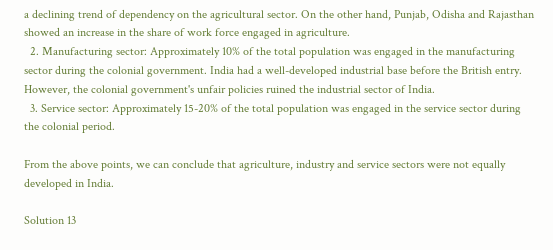a declining trend of dependency on the agricultural sector. On the other hand, Punjab, Odisha and Rajasthan showed an increase in the share of work force engaged in agriculture.
  2. Manufacturing sector: Approximately 10% of the total population was engaged in the manufacturing sector during the colonial government. India had a well-developed industrial base before the British entry. However, the colonial government's unfair policies ruined the industrial sector of India.
  3. Service sector: Approximately 15-20% of the total population was engaged in the service sector during the colonial period.

From the above points, we can conclude that agriculture, industry and service sectors were not equally developed in India.

Solution 13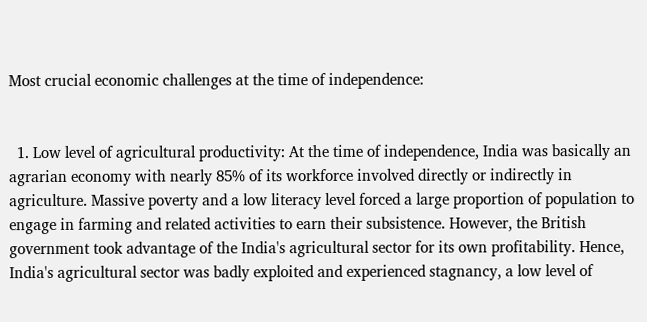Most crucial economic challenges at the time of independence:


  1. Low level of agricultural productivity: At the time of independence, India was basically an agrarian economy with nearly 85% of its workforce involved directly or indirectly in agriculture. Massive poverty and a low literacy level forced a large proportion of population to engage in farming and related activities to earn their subsistence. However, the British government took advantage of the India's agricultural sector for its own profitability. Hence, India's agricultural sector was badly exploited and experienced stagnancy, a low level of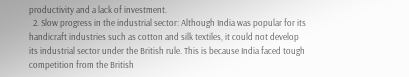productivity and a lack of investment.
  2. Slow progress in the industrial sector: Although India was popular for its handicraft industries such as cotton and silk textiles, it could not develop its industrial sector under the British rule. This is because India faced tough competition from the British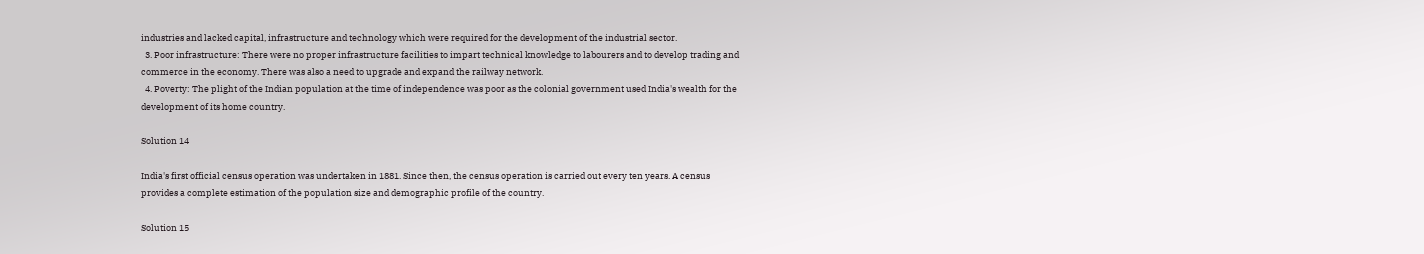industries and lacked capital, infrastructure and technology which were required for the development of the industrial sector.
  3. Poor infrastructure: There were no proper infrastructure facilities to impart technical knowledge to labourers and to develop trading and commerce in the economy. There was also a need to upgrade and expand the railway network.
  4. Poverty: The plight of the Indian population at the time of independence was poor as the colonial government used India's wealth for the development of its home country.

Solution 14

India's first official census operation was undertaken in 1881. Since then, the census operation is carried out every ten years. A census provides a complete estimation of the population size and demographic profile of the country.

Solution 15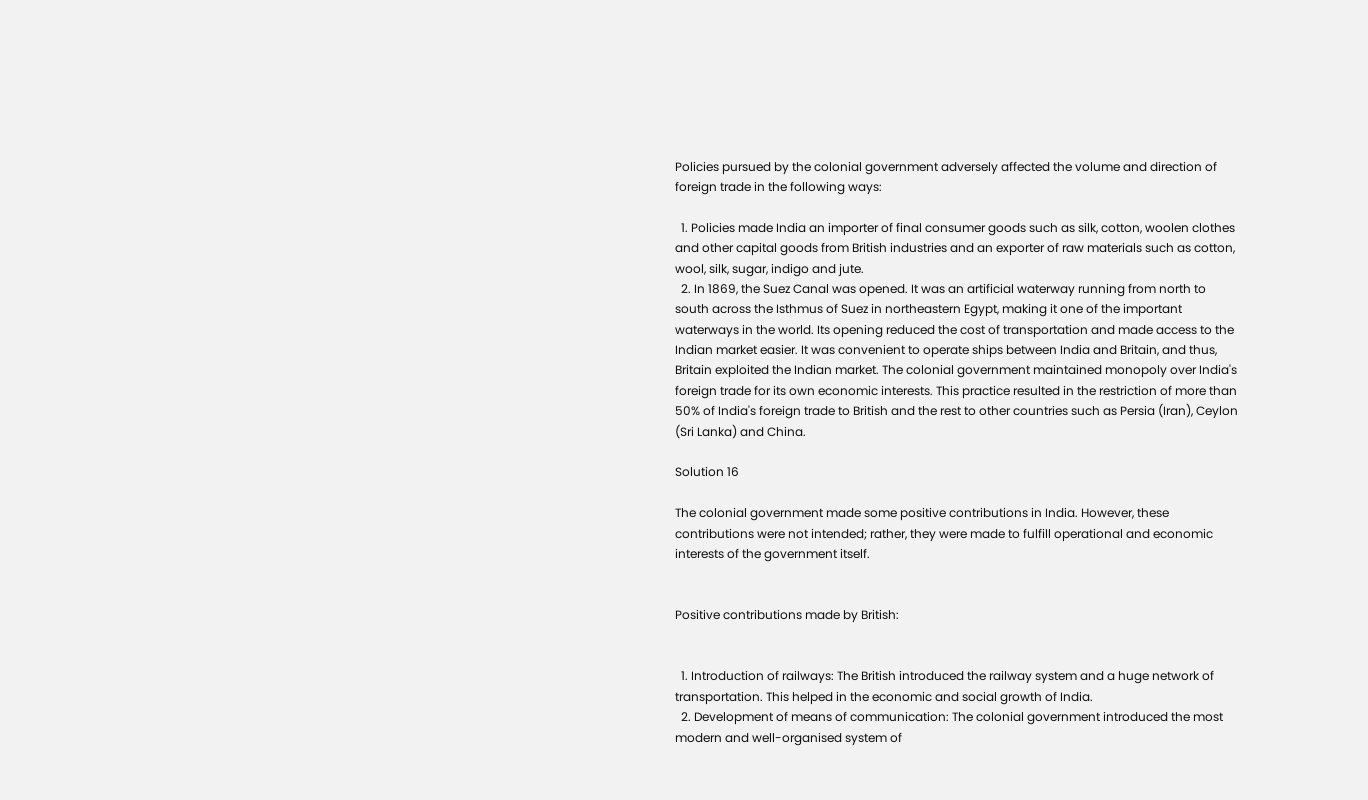Policies pursued by the colonial government adversely affected the volume and direction of foreign trade in the following ways:

  1. Policies made India an importer of final consumer goods such as silk, cotton, woolen clothes and other capital goods from British industries and an exporter of raw materials such as cotton, wool, silk, sugar, indigo and jute.
  2. In 1869, the Suez Canal was opened. It was an artificial waterway running from north to south across the Isthmus of Suez in northeastern Egypt, making it one of the important waterways in the world. Its opening reduced the cost of transportation and made access to the Indian market easier. It was convenient to operate ships between India and Britain, and thus, Britain exploited the Indian market. The colonial government maintained monopoly over India's foreign trade for its own economic interests. This practice resulted in the restriction of more than 50% of India's foreign trade to British and the rest to other countries such as Persia (Iran), Ceylon (Sri Lanka) and China.

Solution 16

The colonial government made some positive contributions in India. However, these contributions were not intended; rather, they were made to fulfill operational and economic interests of the government itself.


Positive contributions made by British:


  1. Introduction of railways: The British introduced the railway system and a huge network of transportation. This helped in the economic and social growth of India.
  2. Development of means of communication: The colonial government introduced the most modern and well-organised system of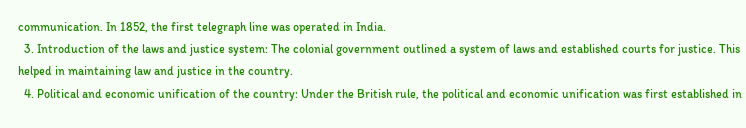communication. In 1852, the first telegraph line was operated in India.
  3. Introduction of the laws and justice system: The colonial government outlined a system of laws and established courts for justice. This helped in maintaining law and justice in the country.
  4. Political and economic unification of the country: Under the British rule, the political and economic unification was first established in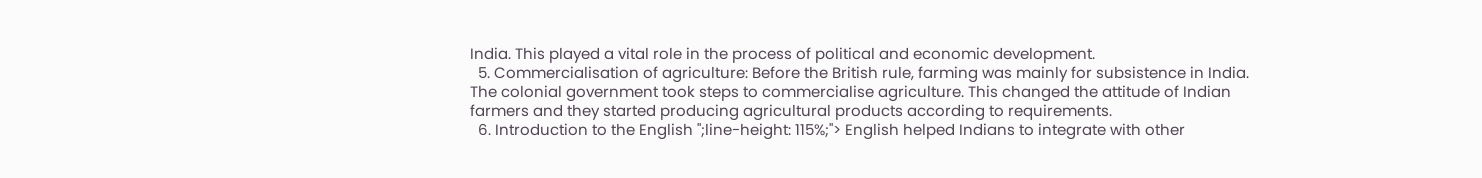India. This played a vital role in the process of political and economic development.
  5. Commercialisation of agriculture: Before the British rule, farming was mainly for subsistence in India. The colonial government took steps to commercialise agriculture. This changed the attitude of Indian farmers and they started producing agricultural products according to requirements.
  6. Introduction to the English ";line-height: 115%;"> English helped Indians to integrate with other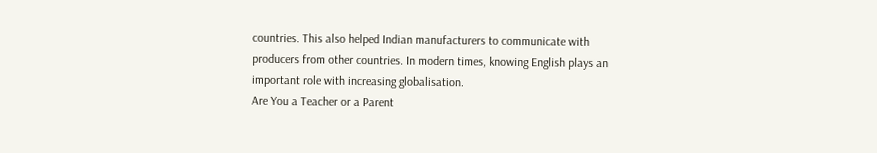countries. This also helped Indian manufacturers to communicate with producers from other countries. In modern times, knowing English plays an important role with increasing globalisation.
Are You a Teacher or a Parent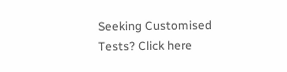Seeking Customised Tests? Click here